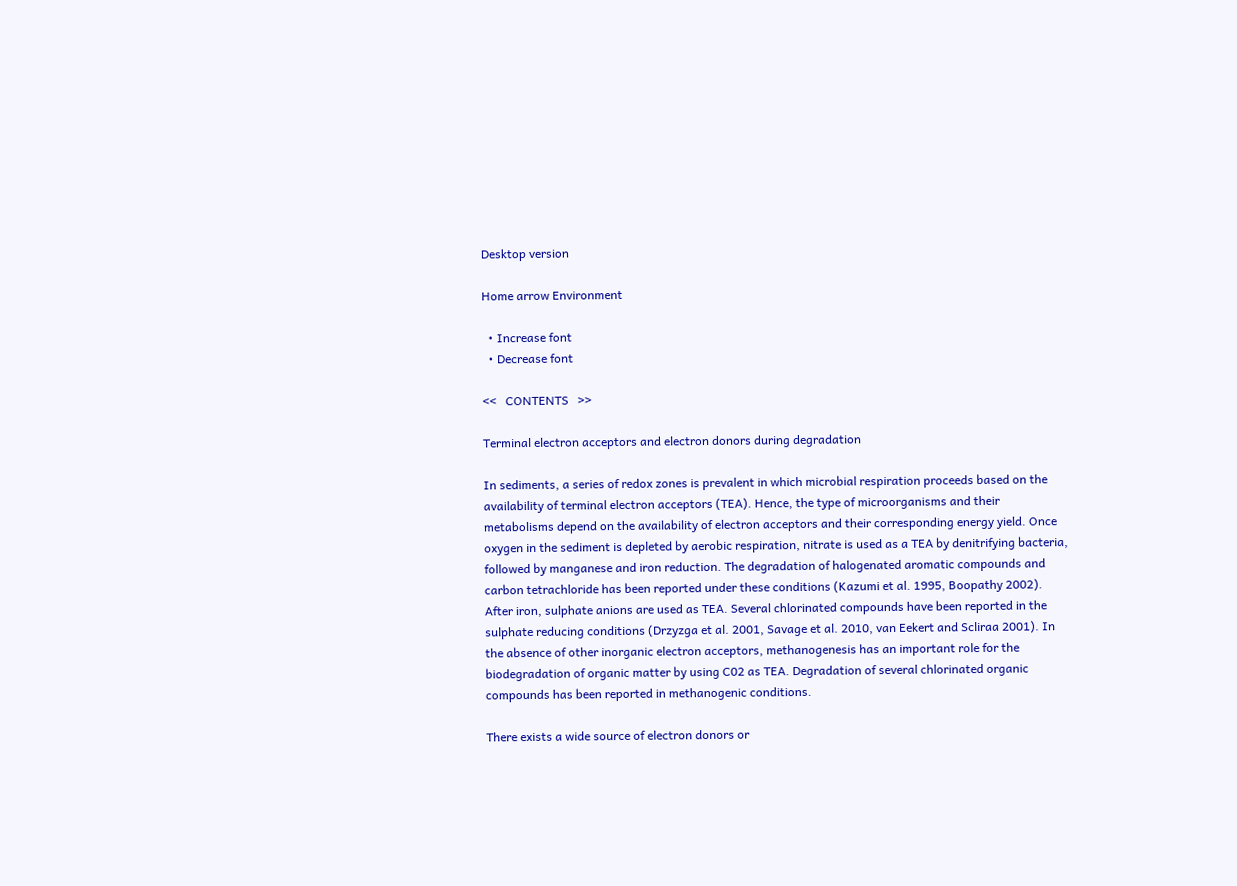Desktop version

Home arrow Environment

  • Increase font
  • Decrease font

<<   CONTENTS   >>

Terminal electron acceptors and electron donors during degradation

In sediments, a series of redox zones is prevalent in which microbial respiration proceeds based on the availability of terminal electron acceptors (TEA). Hence, the type of microorganisms and their metabolisms depend on the availability of electron acceptors and their corresponding energy yield. Once oxygen in the sediment is depleted by aerobic respiration, nitrate is used as a TEA by denitrifying bacteria, followed by manganese and iron reduction. The degradation of halogenated aromatic compounds and carbon tetrachloride has been reported under these conditions (Kazumi et al. 1995, Boopathy 2002). After iron, sulphate anions are used as TEA. Several chlorinated compounds have been reported in the sulphate reducing conditions (Drzyzga et al. 2001, Savage et al. 2010, van Eekert and Scliraa 2001). In the absence of other inorganic electron acceptors, methanogenesis has an important role for the biodegradation of organic matter by using C02 as TEA. Degradation of several chlorinated organic compounds has been reported in methanogenic conditions.

There exists a wide source of electron donors or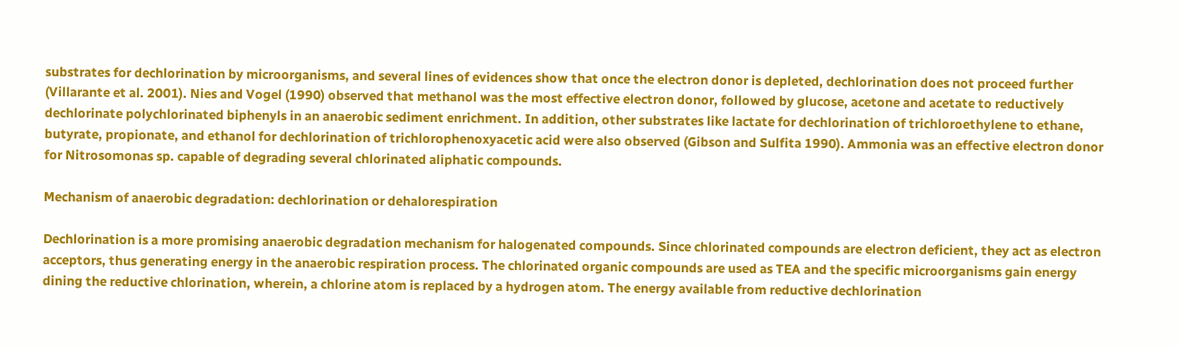substrates for dechlorination by microorganisms, and several lines of evidences show that once the electron donor is depleted, dechlorination does not proceed further (Villarante et al. 2001). Nies and Vogel (1990) observed that methanol was the most effective electron donor, followed by glucose, acetone and acetate to reductively dechlorinate polychlorinated biphenyls in an anaerobic sediment enrichment. In addition, other substrates like lactate for dechlorination of trichloroethylene to ethane, butyrate, propionate, and ethanol for dechlorination of trichlorophenoxyacetic acid were also observed (Gibson and Sulfita 1990). Ammonia was an effective electron donor for Nitrosomonas sp. capable of degrading several chlorinated aliphatic compounds.

Mechanism of anaerobic degradation: dechlorination or dehalorespiration

Dechlorination is a more promising anaerobic degradation mechanism for halogenated compounds. Since chlorinated compounds are electron deficient, they act as electron acceptors, thus generating energy in the anaerobic respiration process. The chlorinated organic compounds are used as TEA and the specific microorganisms gain energy dining the reductive chlorination, wherein, a chlorine atom is replaced by a hydrogen atom. The energy available from reductive dechlorination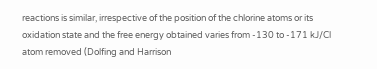reactions is similar, irrespective of the position of the chlorine atoms or its oxidation state and the free energy obtained varies from -130 to -171 kJ/Cl atom removed (Dolfing and Harrison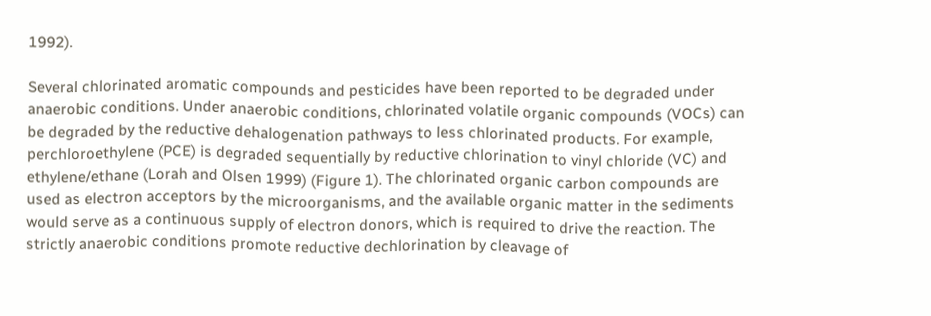1992).

Several chlorinated aromatic compounds and pesticides have been reported to be degraded under anaerobic conditions. Under anaerobic conditions, chlorinated volatile organic compounds (VOCs) can be degraded by the reductive dehalogenation pathways to less chlorinated products. For example, perchloroethylene (PCE) is degraded sequentially by reductive chlorination to vinyl chloride (VC) and ethylene/ethane (Lorah and Olsen 1999) (Figure 1). The chlorinated organic carbon compounds are used as electron acceptors by the microorganisms, and the available organic matter in the sediments would serve as a continuous supply of electron donors, which is required to drive the reaction. The strictly anaerobic conditions promote reductive dechlorination by cleavage of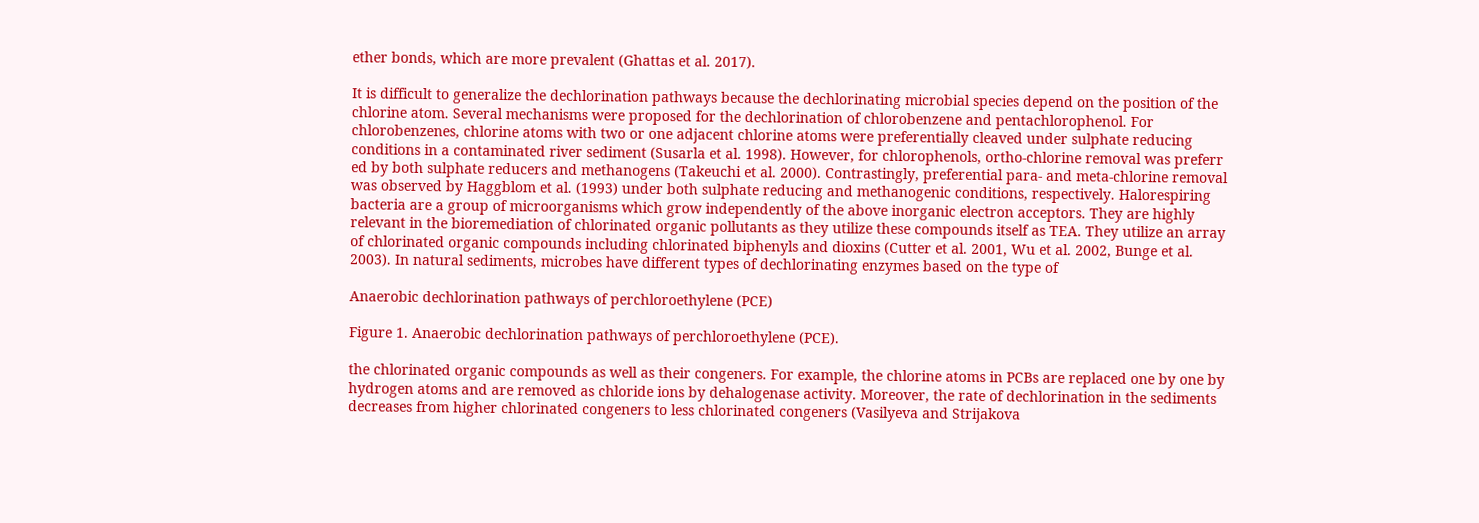ether bonds, which are more prevalent (Ghattas et al. 2017).

It is difficult to generalize the dechlorination pathways because the dechlorinating microbial species depend on the position of the chlorine atom. Several mechanisms were proposed for the dechlorination of chlorobenzene and pentachlorophenol. For chlorobenzenes, chlorine atoms with two or one adjacent chlorine atoms were preferentially cleaved under sulphate reducing conditions in a contaminated river sediment (Susarla et al. 1998). However, for chlorophenols, ortho-chlorine removal was preferr ed by both sulphate reducers and methanogens (Takeuchi et al. 2000). Contrastingly, preferential para- and meta-chlorine removal was observed by Haggblom et al. (1993) under both sulphate reducing and methanogenic conditions, respectively. Halorespiring bacteria are a group of microorganisms which grow independently of the above inorganic electron acceptors. They are highly relevant in the bioremediation of chlorinated organic pollutants as they utilize these compounds itself as TEA. They utilize an array of chlorinated organic compounds including chlorinated biphenyls and dioxins (Cutter et al. 2001, Wu et al. 2002, Bunge et al. 2003). In natural sediments, microbes have different types of dechlorinating enzymes based on the type of

Anaerobic dechlorination pathways of perchloroethylene (PCE)

Figure 1. Anaerobic dechlorination pathways of perchloroethylene (PCE).

the chlorinated organic compounds as well as their congeners. For example, the chlorine atoms in PCBs are replaced one by one by hydrogen atoms and are removed as chloride ions by dehalogenase activity. Moreover, the rate of dechlorination in the sediments decreases from higher chlorinated congeners to less chlorinated congeners (Vasilyeva and Strijakova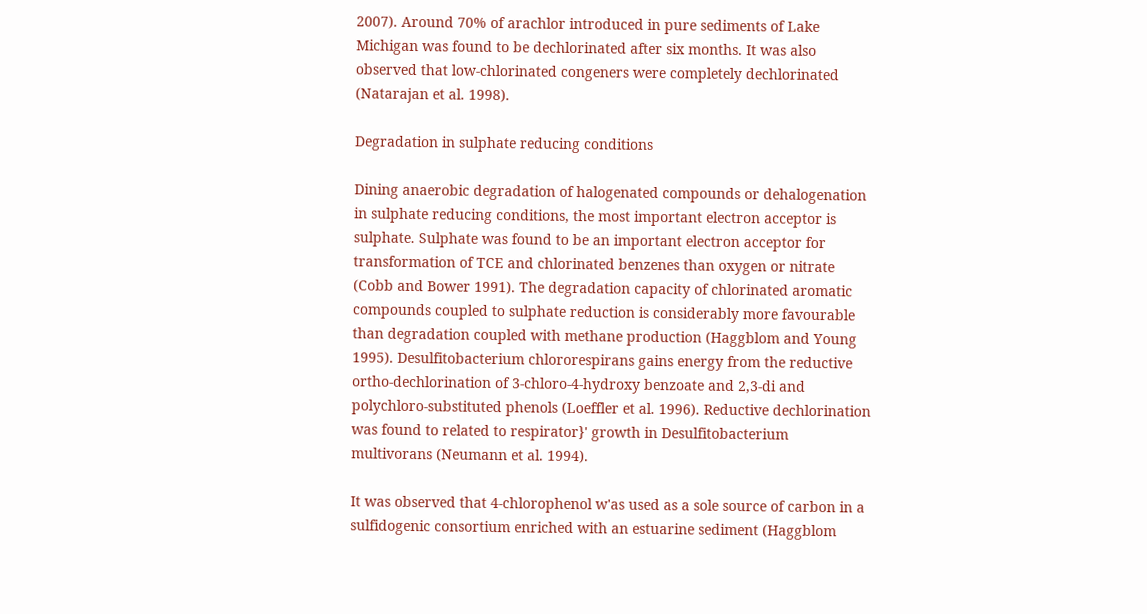2007). Around 70% of arachlor introduced in pure sediments of Lake Michigan was found to be dechlorinated after six months. It was also observed that low-chlorinated congeners were completely dechlorinated (Natarajan et al. 1998).

Degradation in sulphate reducing conditions

Dining anaerobic degradation of halogenated compounds or dehalogenation in sulphate reducing conditions, the most important electron acceptor is sulphate. Sulphate was found to be an important electron acceptor for transformation of TCE and chlorinated benzenes than oxygen or nitrate (Cobb and Bower 1991). The degradation capacity of chlorinated aromatic compounds coupled to sulphate reduction is considerably more favourable than degradation coupled with methane production (Haggblom and Young 1995). Desulfitobacterium chlororespirans gains energy from the reductive ortho-dechlorination of 3-chloro-4-hydroxy benzoate and 2,3-di and polychloro-substituted phenols (Loeffler et al. 1996). Reductive dechlorination was found to related to respirator}' growth in Desulfitobacterium multivorans (Neumann et al. 1994).

It was observed that 4-chlorophenol w'as used as a sole source of carbon in a sulfidogenic consortium enriched with an estuarine sediment (Haggblom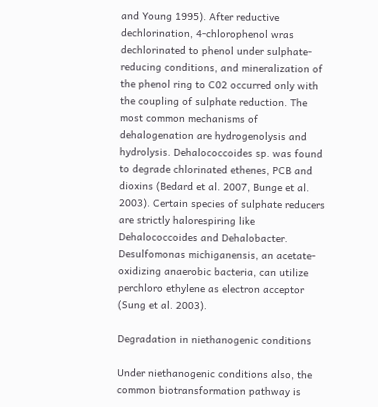and Young 1995). After reductive dechlorination, 4-chlorophenol wras dechlorinated to phenol under sulphate-reducing conditions, and mineralization of the phenol ring to C02 occurred only with the coupling of sulphate reduction. The most common mechanisms of dehalogenation are hydrogenolysis and hydrolysis. Dehalococcoides sp. was found to degrade chlorinated ethenes, PCB and dioxins (Bedard et al. 2007, Bunge et al. 2003). Certain species of sulphate reducers are strictly halorespiring like Dehalococcoides and Dehalobacter. Desulfomonas michiganensis, an acetate-oxidizing anaerobic bacteria, can utilize perchloro ethylene as electron acceptor (Sung et al. 2003).

Degradation in niethanogenic conditions

Under niethanogenic conditions also, the common biotransformation pathway is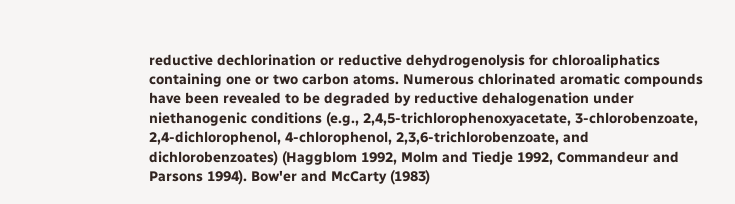reductive dechlorination or reductive dehydrogenolysis for chloroaliphatics containing one or two carbon atoms. Numerous chlorinated aromatic compounds have been revealed to be degraded by reductive dehalogenation under niethanogenic conditions (e.g., 2,4,5-trichlorophenoxyacetate, 3-chlorobenzoate, 2,4-dichlorophenol, 4-chlorophenol, 2,3,6-trichlorobenzoate, and dichlorobenzoates) (Haggblom 1992, Molm and Tiedje 1992, Commandeur and Parsons 1994). Bow'er and McCarty (1983)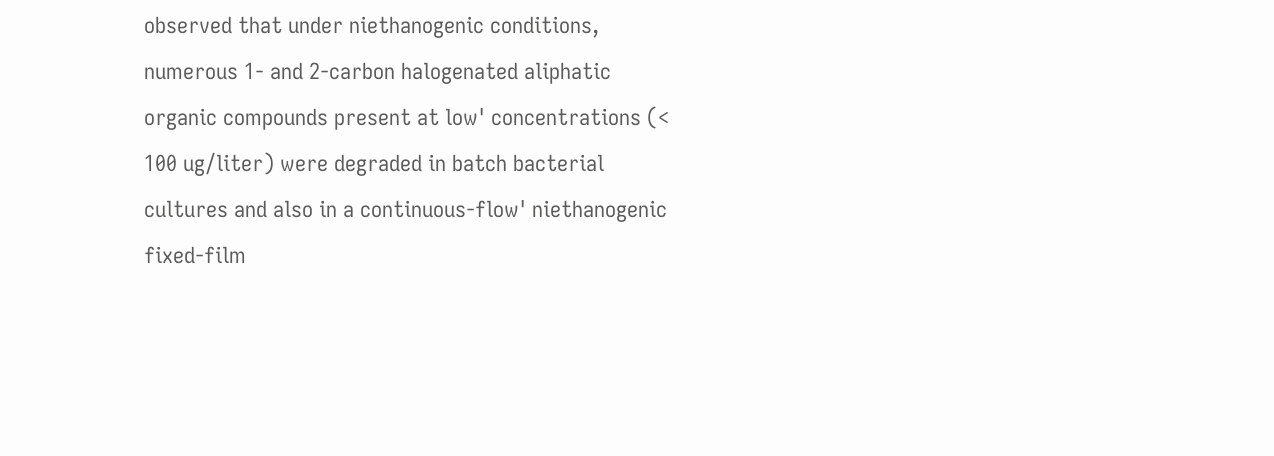observed that under niethanogenic conditions, numerous 1- and 2-carbon halogenated aliphatic organic compounds present at low' concentrations (< 100 ug/liter) were degraded in batch bacterial cultures and also in a continuous-flow' niethanogenic fixed-film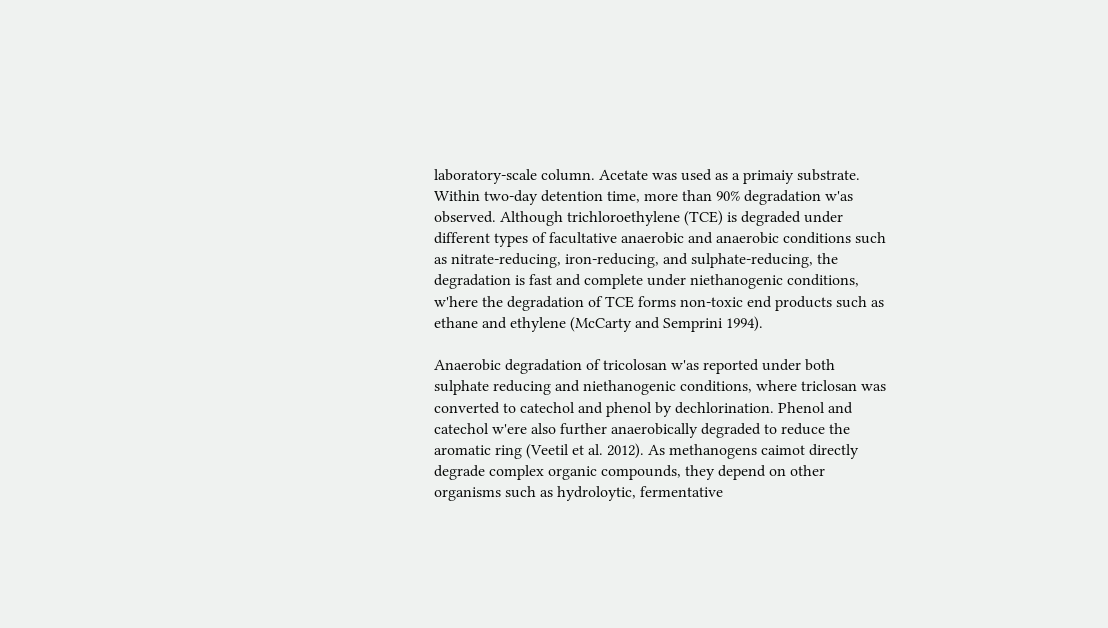laboratory-scale column. Acetate was used as a primaiy substrate. Within two-day detention time, more than 90% degradation w'as observed. Although trichloroethylene (TCE) is degraded under different types of facultative anaerobic and anaerobic conditions such as nitrate-reducing, iron-reducing, and sulphate-reducing, the degradation is fast and complete under niethanogenic conditions, w'here the degradation of TCE forms non-toxic end products such as ethane and ethylene (McCarty and Semprini 1994).

Anaerobic degradation of tricolosan w'as reported under both sulphate reducing and niethanogenic conditions, where triclosan was converted to catechol and phenol by dechlorination. Phenol and catechol w'ere also further anaerobically degraded to reduce the aromatic ring (Veetil et al. 2012). As methanogens caimot directly degrade complex organic compounds, they depend on other organisms such as hydroloytic, fermentative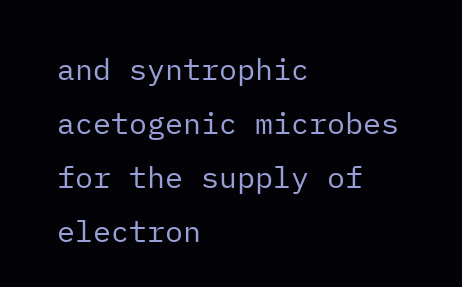and syntrophic acetogenic microbes for the supply of electron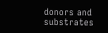donors and substrates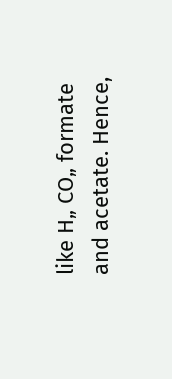like H„ CO„ formate and acetate. Hence,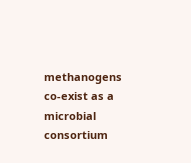methanogens co-exist as a microbial consortium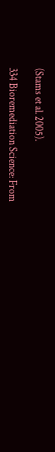(Stams et al. 2005).

334 Bioremediation Science: From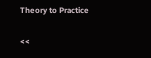Theory to Practice

<<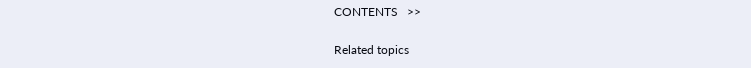CONTENTS   >>

Related topics